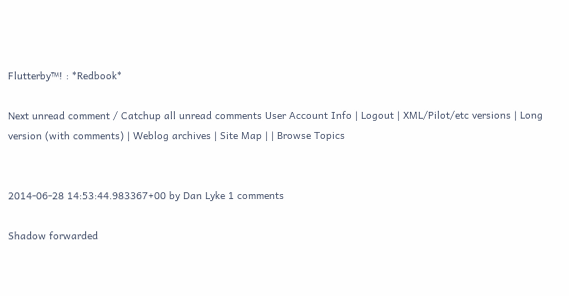Flutterby™! : *Redbook*

Next unread comment / Catchup all unread comments User Account Info | Logout | XML/Pilot/etc versions | Long version (with comments) | Weblog archives | Site Map | | Browse Topics


2014-06-28 14:53:44.983367+00 by Dan Lyke 1 comments

Shadow forwarded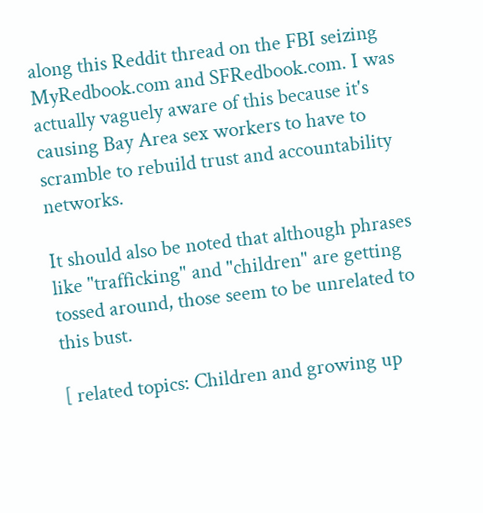along this Reddit thread on the FBI seizing MyRedbook.com and SFRedbook.com. I was actually vaguely aware of this because it's causing Bay Area sex workers to have to scramble to rebuild trust and accountability networks.

It should also be noted that although phrases like "trafficking" and "children" are getting tossed around, those seem to be unrelated to this bust.

[ related topics: Children and growing up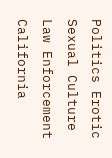Politics Erotic Sexual Culture Law Enforcement California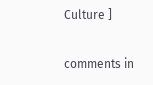Culture ]

comments in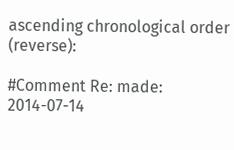ascending chronological order (reverse):

#Comment Re: made: 2014-07-14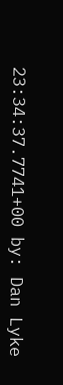23:34:37.7741+00 by: Dan Lyke